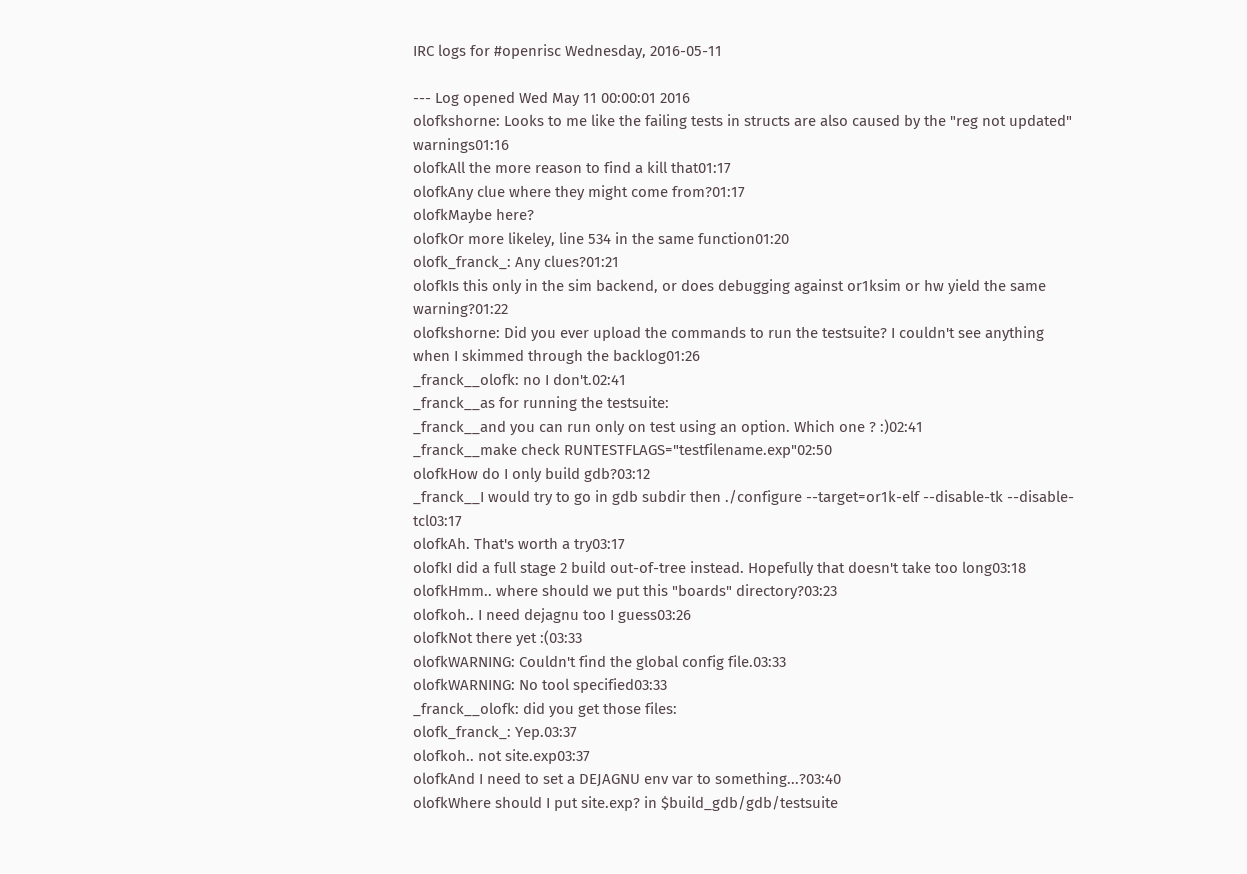IRC logs for #openrisc Wednesday, 2016-05-11

--- Log opened Wed May 11 00:00:01 2016
olofkshorne: Looks to me like the failing tests in structs are also caused by the "reg not updated" warnings01:16
olofkAll the more reason to find a kill that01:17
olofkAny clue where they might come from?01:17
olofkMaybe here?
olofkOr more likeley, line 534 in the same function01:20
olofk_franck_: Any clues?01:21
olofkIs this only in the sim backend, or does debugging against or1ksim or hw yield the same warning?01:22
olofkshorne: Did you ever upload the commands to run the testsuite? I couldn't see anything when I skimmed through the backlog01:26
_franck__olofk: no I don't.02:41
_franck__as for running the testsuite:
_franck__and you can run only on test using an option. Which one ? :)02:41
_franck__make check RUNTESTFLAGS="testfilename.exp"02:50
olofkHow do I only build gdb?03:12
_franck__I would try to go in gdb subdir then ./configure --target=or1k-elf --disable-tk --disable-tcl03:17
olofkAh. That's worth a try03:17
olofkI did a full stage 2 build out-of-tree instead. Hopefully that doesn't take too long03:18
olofkHmm.. where should we put this "boards" directory?03:23
olofkoh.. I need dejagnu too I guess03:26
olofkNot there yet :(03:33
olofkWARNING: Couldn't find the global config file.03:33
olofkWARNING: No tool specified03:33
_franck__olofk: did you get those files:
olofk_franck_: Yep.03:37
olofkoh.. not site.exp03:37
olofkAnd I need to set a DEJAGNU env var to something...?03:40
olofkWhere should I put site.exp? in $build_gdb/gdb/testsuite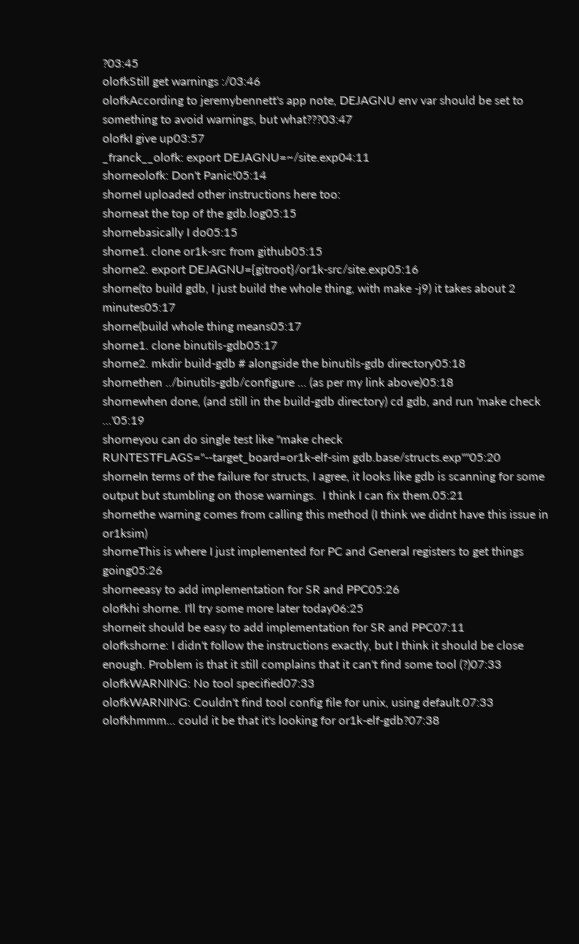?03:45
olofkStill get warnings :/03:46
olofkAccording to jeremybennett's app note, DEJAGNU env var should be set to something to avoid warnings, but what???03:47
olofkI give up03:57
_franck__olofk: export DEJAGNU=~/site.exp04:11
shorneolofk: Don't Panic!05:14
shorneI uploaded other instructions here too:
shorneat the top of the gdb.log05:15
shornebasically I do05:15
shorne1. clone or1k-src from github05:15
shorne2. export DEJAGNU={gitroot}/or1k-src/site.exp05:16
shorne(to build gdb, I just build the whole thing, with make -j9) it takes about 2 minutes05:17
shorne(build whole thing means05:17
shorne1. clone binutils-gdb05:17
shorne2. mkdir build-gdb # alongside the binutils-gdb directory05:18
shornethen ../binutils-gdb/configure ... (as per my link above)05:18
shornewhen done, (and still in the build-gdb directory) cd gdb, and run 'make check ...'05:19
shorneyou can do single test like "make check RUNTESTFLAGS="--target_board=or1k-elf-sim gdb.base/structs.exp""05:20
shorneIn terms of the failure for structs, I agree, it looks like gdb is scanning for some output but stumbling on those warnings.  I think I can fix them.05:21
shornethe warning comes from calling this method (I think we didnt have this issue in or1ksim)
shorneThis is where I just implemented for PC and General registers to get things going05:26
shorneeasy to add implementation for SR and PPC05:26
olofkhi shorne. I'll try some more later today06:25
shorneit should be easy to add implementation for SR and PPC07:11
olofkshorne: I didn't follow the instructions exactly, but I think it should be close enough. Problem is that it still complains that it can't find some tool (?)07:33
olofkWARNING: No tool specified07:33
olofkWARNING: Couldn't find tool config file for unix, using default.07:33
olofkhmmm... could it be that it's looking for or1k-elf-gdb?07:38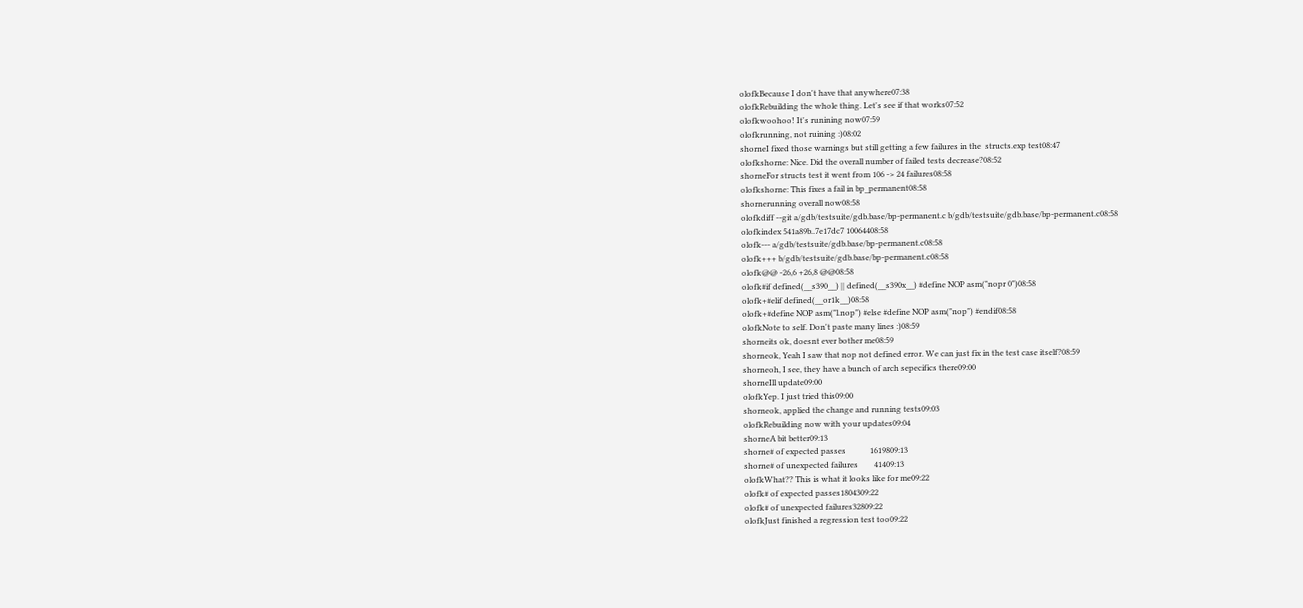olofkBecause I don't have that anywhere07:38
olofkRebuilding the whole thing. Let's see if that works07:52
olofkwoohoo! It's runining now07:59
olofkrunning, not ruining :)08:02
shorneI fixed those warnings but still getting a few failures in the  structs.exp test08:47
olofkshorne: Nice. Did the overall number of failed tests decrease?08:52
shorneFor structs test it went from 106 -> 24 failures08:58
olofkshorne: This fixes a fail in bp_permanent08:58
shornerunning overall now08:58
olofkdiff --git a/gdb/testsuite/gdb.base/bp-permanent.c b/gdb/testsuite/gdb.base/bp-permanent.c08:58
olofkindex 541a89b..7e17dc7 10064408:58
olofk--- a/gdb/testsuite/gdb.base/bp-permanent.c08:58
olofk+++ b/gdb/testsuite/gdb.base/bp-permanent.c08:58
olofk@@ -26,6 +26,8 @@08:58
olofk#if defined(__s390__) || defined(__s390x__) #define NOP asm("nopr 0")08:58
olofk+#elif defined(__or1k__)08:58
olofk+#define NOP asm("l.nop") #else #define NOP asm("nop") #endif08:58
olofkNote to self. Don't paste many lines :)08:59
shorneits ok, doesnt ever bother me08:59
shorneok, Yeah I saw that nop not defined error. We can just fix in the test case itself?08:59
shorneoh, I see, they have a bunch of arch sepecifics there09:00
shorneIll update09:00
olofkYep. I just tried this09:00
shorneok, applied the change and running tests09:03
olofkRebuilding now with your updates09:04
shorneA bit better09:13
shorne# of expected passes            1619809:13
shorne# of unexpected failures        41409:13
olofkWhat?? This is what it looks like for me09:22
olofk# of expected passes1804309:22
olofk# of unexpected failures32809:22
olofkJust finished a regression test too09:22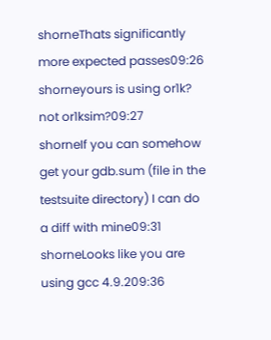shorneThats significantly more expected passes09:26
shorneyours is using or1k? not or1ksim?09:27
shorneIf you can somehow get your gdb.sum (file in the testsuite directory) I can do a diff with mine09:31
shorneLooks like you are using gcc 4.9.209:36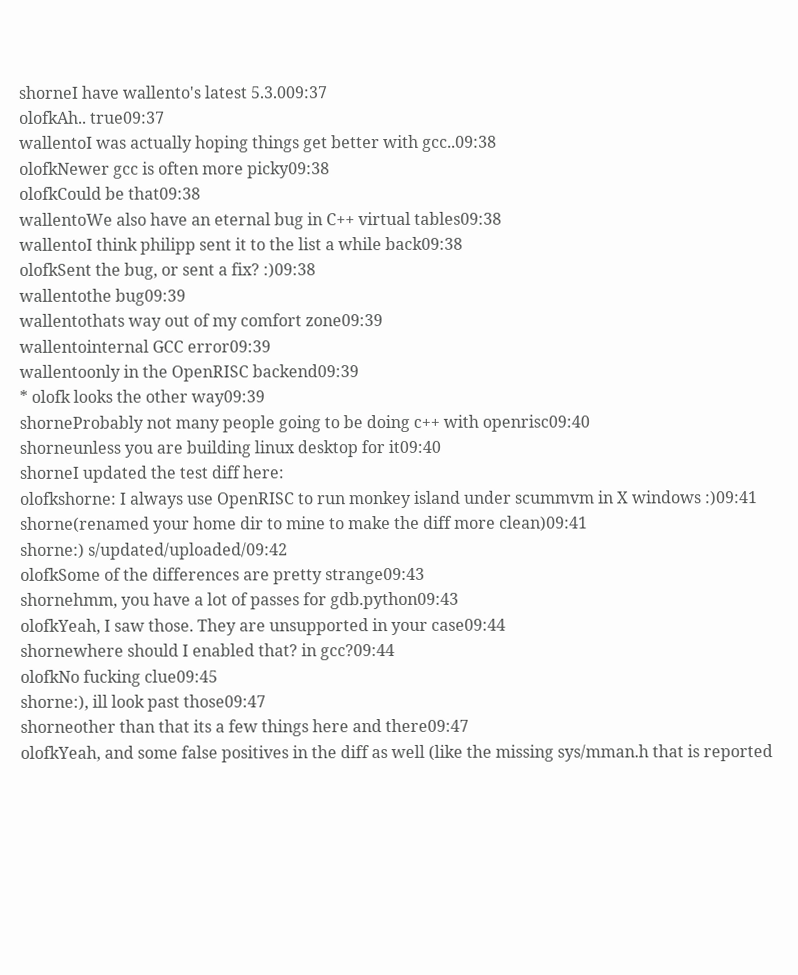shorneI have wallento's latest 5.3.009:37
olofkAh.. true09:37
wallentoI was actually hoping things get better with gcc..09:38
olofkNewer gcc is often more picky09:38
olofkCould be that09:38
wallentoWe also have an eternal bug in C++ virtual tables09:38
wallentoI think philipp sent it to the list a while back09:38
olofkSent the bug, or sent a fix? :)09:38
wallentothe bug09:39
wallentothats way out of my comfort zone09:39
wallentointernal GCC error09:39
wallentoonly in the OpenRISC backend09:39
* olofk looks the other way09:39
shorneProbably not many people going to be doing c++ with openrisc09:40
shorneunless you are building linux desktop for it09:40
shorneI updated the test diff here:
olofkshorne: I always use OpenRISC to run monkey island under scummvm in X windows :)09:41
shorne(renamed your home dir to mine to make the diff more clean)09:41
shorne:) s/updated/uploaded/09:42
olofkSome of the differences are pretty strange09:43
shornehmm, you have a lot of passes for gdb.python09:43
olofkYeah, I saw those. They are unsupported in your case09:44
shornewhere should I enabled that? in gcc?09:44
olofkNo fucking clue09:45
shorne:), ill look past those09:47
shorneother than that its a few things here and there09:47
olofkYeah, and some false positives in the diff as well (like the missing sys/mman.h that is reported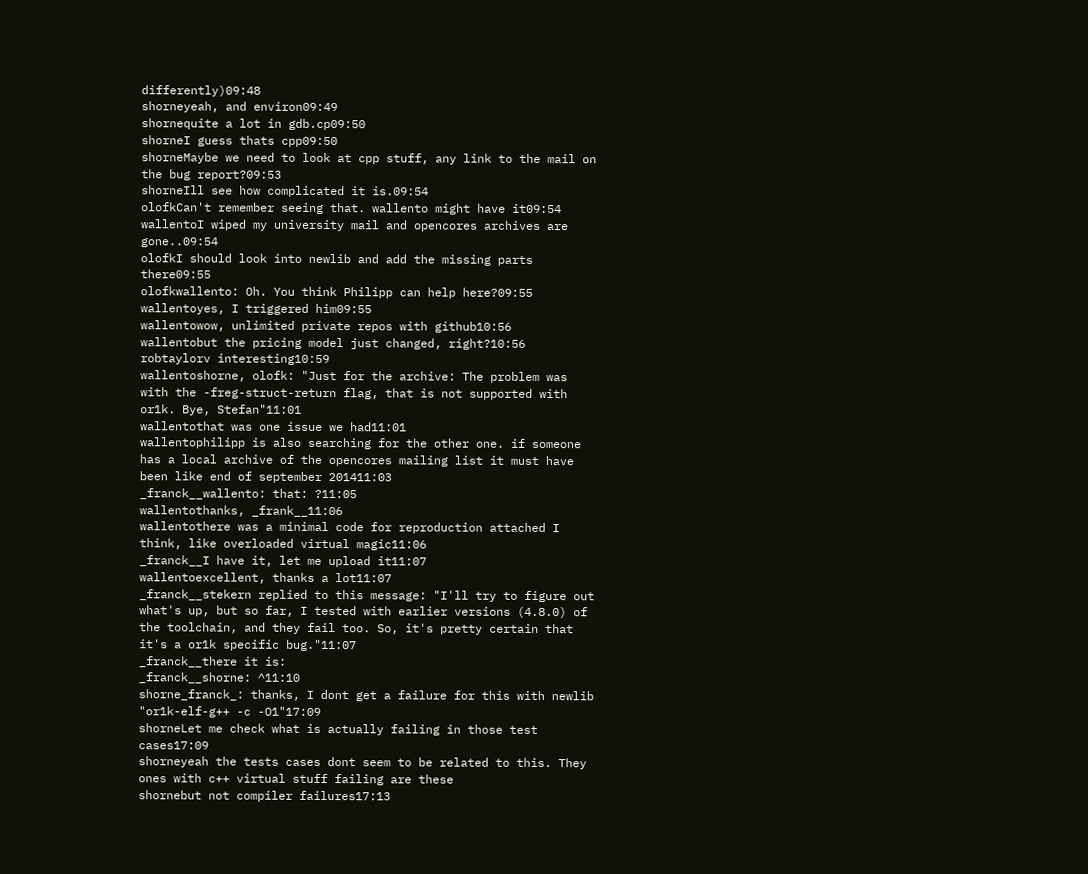differently)09:48
shorneyeah, and environ09:49
shornequite a lot in gdb.cp09:50
shorneI guess thats cpp09:50
shorneMaybe we need to look at cpp stuff, any link to the mail on the bug report?09:53
shorneIll see how complicated it is.09:54
olofkCan't remember seeing that. wallento might have it09:54
wallentoI wiped my university mail and opencores archives are gone..09:54
olofkI should look into newlib and add the missing parts there09:55
olofkwallento: Oh. You think Philipp can help here?09:55
wallentoyes, I triggered him09:55
wallentowow, unlimited private repos with github10:56
wallentobut the pricing model just changed, right?10:56
robtaylorv interesting10:59
wallentoshorne, olofk: "Just for the archive: The problem was with the -freg-struct-return flag, that is not supported with or1k. Bye, Stefan"11:01
wallentothat was one issue we had11:01
wallentophilipp is also searching for the other one. if someone has a local archive of the opencores mailing list it must have been like end of september 201411:03
_franck__wallento: that: ?11:05
wallentothanks, _frank__11:06
wallentothere was a minimal code for reproduction attached I think, like overloaded virtual magic11:06
_franck__I have it, let me upload it11:07
wallentoexcellent, thanks a lot11:07
_franck__stekern replied to this message: "I'll try to figure out what's up, but so far, I tested with earlier versions (4.8.0) of the toolchain, and they fail too. So, it's pretty certain that it's a or1k specific bug."11:07
_franck__there it is:
_franck__shorne: ^11:10
shorne_franck_: thanks, I dont get a failure for this with newlib "or1k-elf-g++ -c -O1"17:09
shorneLet me check what is actually failing in those test cases17:09
shorneyeah the tests cases dont seem to be related to this. They ones with c++ virtual stuff failing are these
shornebut not compiler failures17:13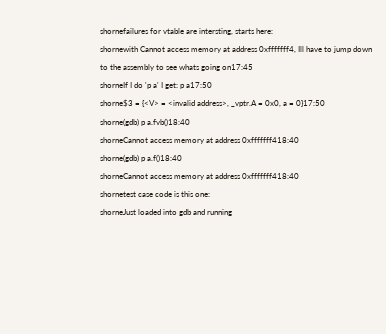shornefailures for vtable are intersting, starts here:
shornewith Cannot access memory at address 0xfffffff4, Ill have to jump down to the assembly to see whats going on17:45
shorneIf I do 'p a' I get: p a17:50
shorne$3 = {<V> = <invalid address>, _vptr.A = 0x0, a = 0}17:50
shorne(gdb) p a.fvb()18:40
shorneCannot access memory at address 0xfffffff418:40
shorne(gdb) p a.f()18:40
shorneCannot access memory at address 0xfffffff418:40
shornetest case code is this one:
shorneJust loaded into gdb and running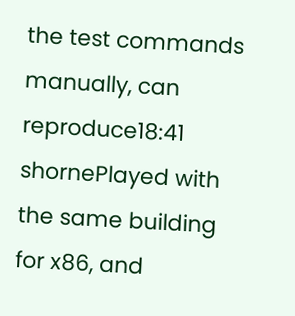the test commands manually, can reproduce18:41
shornePlayed with the same building for x86, and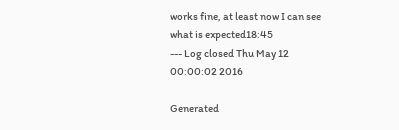works fine, at least now I can see what is expected18:45
--- Log closed Thu May 12 00:00:02 2016

Generated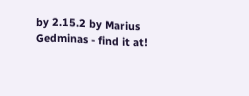by 2.15.2 by Marius Gedminas - find it at!